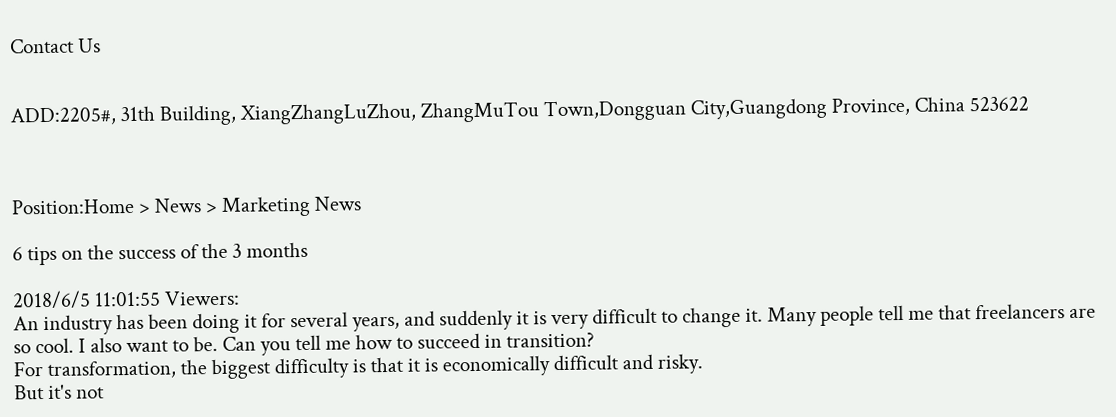Contact Us


ADD:2205#, 31th Building, XiangZhangLuZhou, ZhangMuTou Town,Dongguan City,Guangdong Province, China 523622



Position:Home > News > Marketing News

6 tips on the success of the 3 months

2018/6/5 11:01:55 Viewers:
An industry has been doing it for several years, and suddenly it is very difficult to change it. Many people tell me that freelancers are so cool. I also want to be. Can you tell me how to succeed in transition?
For transformation, the biggest difficulty is that it is economically difficult and risky.
But it's not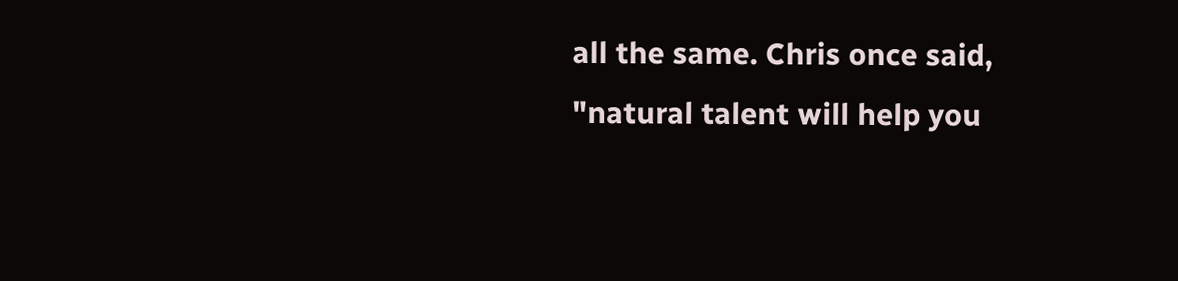all the same. Chris once said, "natural talent will help you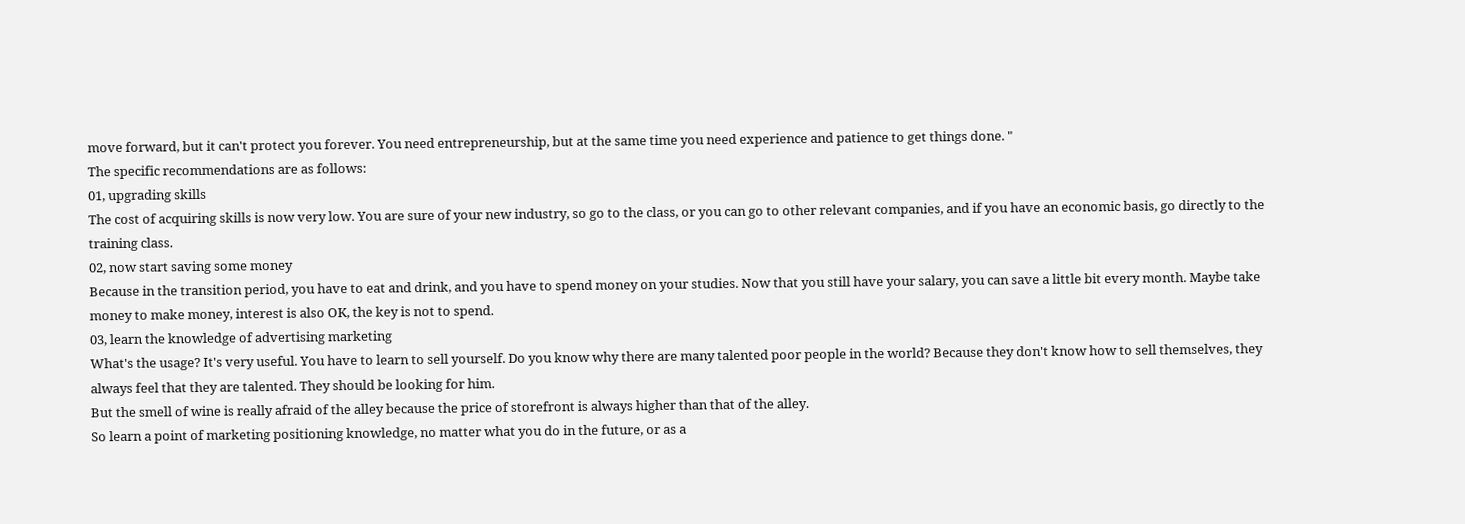move forward, but it can't protect you forever. You need entrepreneurship, but at the same time you need experience and patience to get things done. "
The specific recommendations are as follows:
01, upgrading skills
The cost of acquiring skills is now very low. You are sure of your new industry, so go to the class, or you can go to other relevant companies, and if you have an economic basis, go directly to the training class.
02, now start saving some money
Because in the transition period, you have to eat and drink, and you have to spend money on your studies. Now that you still have your salary, you can save a little bit every month. Maybe take money to make money, interest is also OK, the key is not to spend.
03, learn the knowledge of advertising marketing
What's the usage? It's very useful. You have to learn to sell yourself. Do you know why there are many talented poor people in the world? Because they don't know how to sell themselves, they always feel that they are talented. They should be looking for him.
But the smell of wine is really afraid of the alley because the price of storefront is always higher than that of the alley.
So learn a point of marketing positioning knowledge, no matter what you do in the future, or as a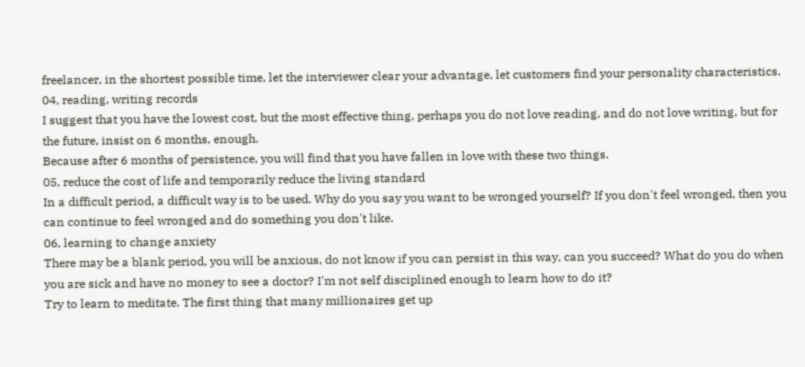freelancer, in the shortest possible time, let the interviewer clear your advantage, let customers find your personality characteristics.
04, reading, writing records
I suggest that you have the lowest cost, but the most effective thing, perhaps you do not love reading, and do not love writing, but for the future, insist on 6 months, enough.
Because after 6 months of persistence, you will find that you have fallen in love with these two things.
05, reduce the cost of life and temporarily reduce the living standard
In a difficult period, a difficult way is to be used. Why do you say you want to be wronged yourself? If you don't feel wronged, then you can continue to feel wronged and do something you don't like.
06, learning to change anxiety
There may be a blank period, you will be anxious, do not know if you can persist in this way, can you succeed? What do you do when you are sick and have no money to see a doctor? I'm not self disciplined enough to learn how to do it?
Try to learn to meditate. The first thing that many millionaires get up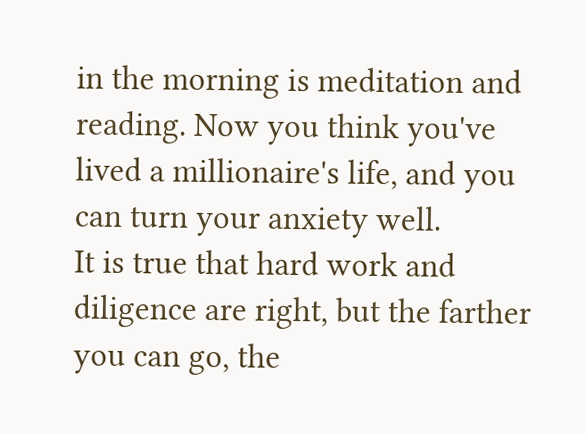in the morning is meditation and reading. Now you think you've lived a millionaire's life, and you can turn your anxiety well.
It is true that hard work and diligence are right, but the farther you can go, the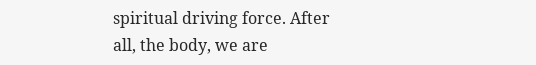spiritual driving force. After all, the body, we are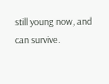still young now, and can survive.